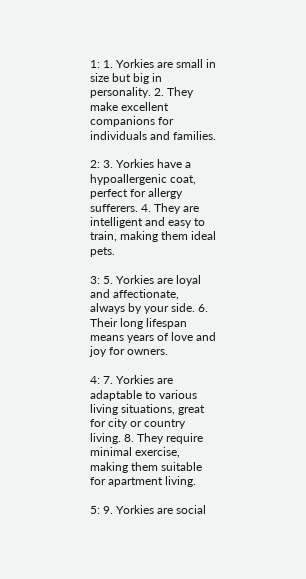1: 1. Yorkies are small in size but big in personality. 2. They make excellent companions for individuals and families.

2: 3. Yorkies have a hypoallergenic coat, perfect for allergy sufferers. 4. They are intelligent and easy to train, making them ideal pets.

3: 5. Yorkies are loyal and affectionate, always by your side. 6. Their long lifespan means years of love and joy for owners.

4: 7. Yorkies are adaptable to various living situations, great for city or country living. 8. They require minimal exercise, making them suitable for apartment living.

5: 9. Yorkies are social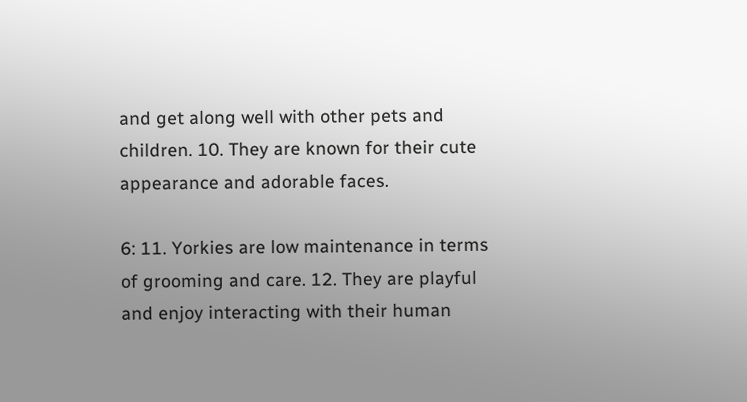and get along well with other pets and children. 10. They are known for their cute appearance and adorable faces.

6: 11. Yorkies are low maintenance in terms of grooming and care. 12. They are playful and enjoy interacting with their human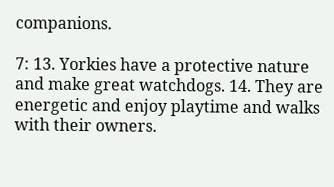companions.

7: 13. Yorkies have a protective nature and make great watchdogs. 14. They are energetic and enjoy playtime and walks with their owners.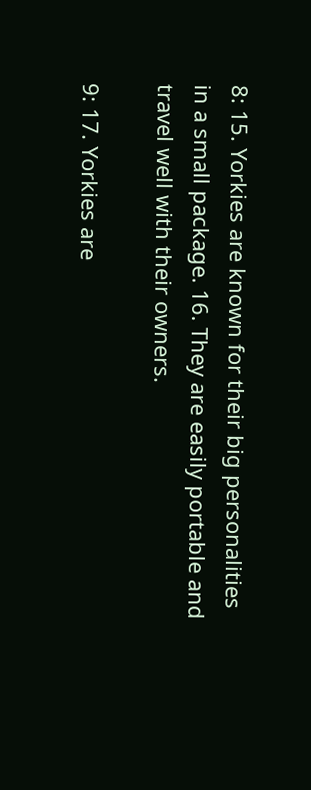8: 15. Yorkies are known for their big personalities in a small package. 16. They are easily portable and travel well with their owners.

9: 17. Yorkies are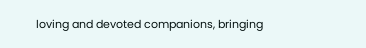loving and devoted companions, bringing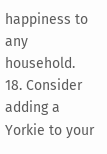happiness to any household. 18. Consider adding a Yorkie to your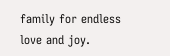family for endless love and joy.